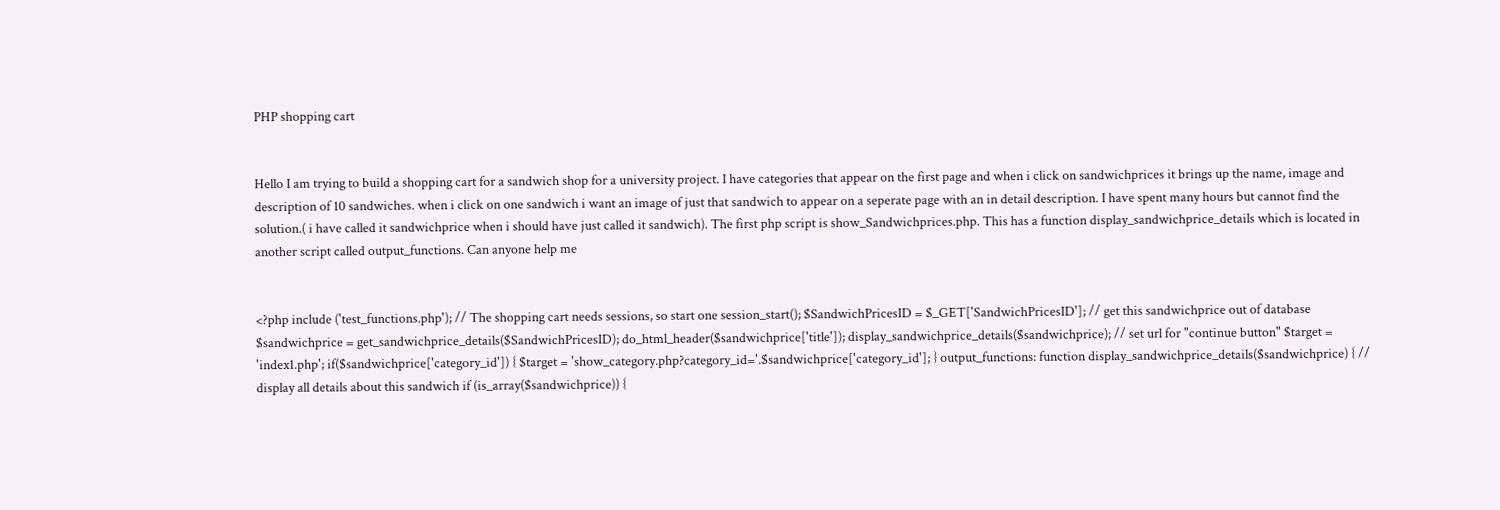PHP shopping cart


Hello I am trying to build a shopping cart for a sandwich shop for a university project. I have categories that appear on the first page and when i click on sandwichprices it brings up the name, image and description of 10 sandwiches. when i click on one sandwich i want an image of just that sandwich to appear on a seperate page with an in detail description. I have spent many hours but cannot find the solution.( i have called it sandwichprice when i should have just called it sandwich). The first php script is show_Sandwichprices.php. This has a function display_sandwichprice_details which is located in another script called output_functions. Can anyone help me


<?php include ('test_functions.php'); // The shopping cart needs sessions, so start one session_start(); $SandwichPricesID = $_GET['SandwichPricesID']; // get this sandwichprice out of database $sandwichprice = get_sandwichprice_details($SandwichPricesID); do_html_header($sandwichprice['title']); display_sandwichprice_details($sandwichprice); // set url for "continue button" $target = 'index1.php'; if($sandwichprice['category_id']) { $target = 'show_category.php?category_id='.$sandwichprice['category_id']; } output_functions: function display_sandwichprice_details($sandwichprice) { // display all details about this sandwich if (is_array($sandwichprice)) {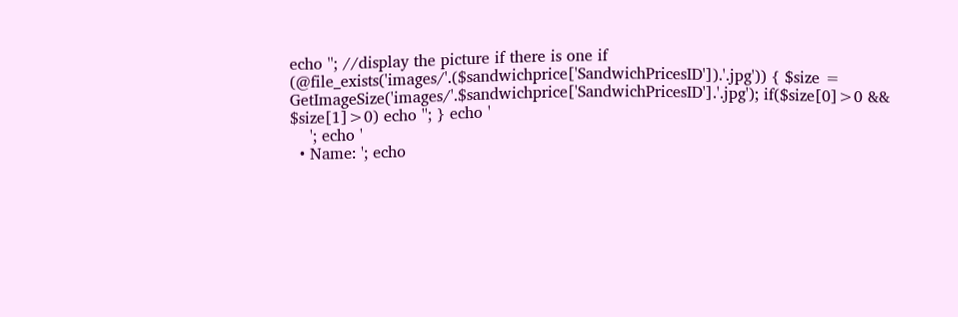echo ''; //display the picture if there is one if (@file_exists('images/'.($sandwichprice['SandwichPricesID']).'.jpg')) { $size = GetImageSize('images/'.$sandwichprice['SandwichPricesID'].'.jpg'); if($size[0]>0 && $size[1]>0) echo ''; } echo '
    '; echo '
  • Name: '; echo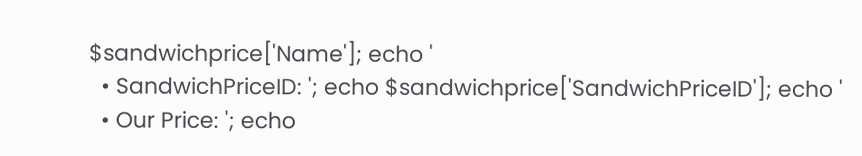$sandwichprice['Name']; echo '
  • SandwichPriceID: '; echo $sandwichprice['SandwichPriceID']; echo '
  • Our Price: '; echo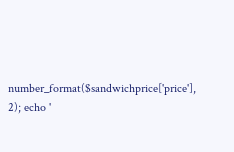number_format($sandwichprice['price'], 2); echo '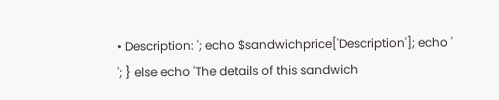• Description: '; echo $sandwichprice['Description']; echo '
'; } else echo 'The details of this sandwich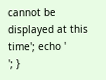cannot be displayed at this time'; echo '
'; }